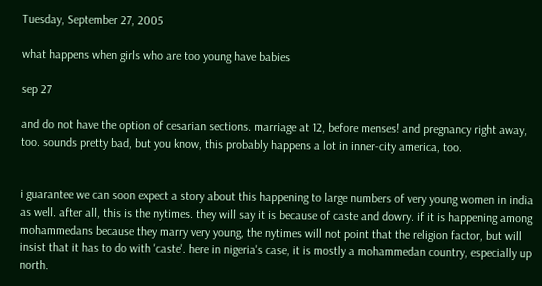Tuesday, September 27, 2005

what happens when girls who are too young have babies

sep 27

and do not have the option of cesarian sections. marriage at 12, before menses! and pregnancy right away, too. sounds pretty bad, but you know, this probably happens a lot in inner-city america, too.


i guarantee we can soon expect a story about this happening to large numbers of very young women in india as well. after all, this is the nytimes. they will say it is because of caste and dowry. if it is happening among mohammedans because they marry very young, the nytimes will not point that the religion factor, but will insist that it has to do with 'caste'. here in nigeria's case, it is mostly a mohammedan country, especially up north.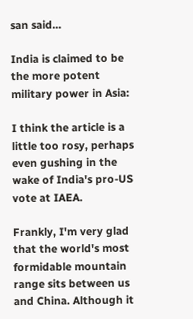san said...

India is claimed to be the more potent military power in Asia:

I think the article is a little too rosy, perhaps even gushing in the wake of India's pro-US vote at IAEA.

Frankly, I'm very glad that the world's most formidable mountain range sits between us and China. Although it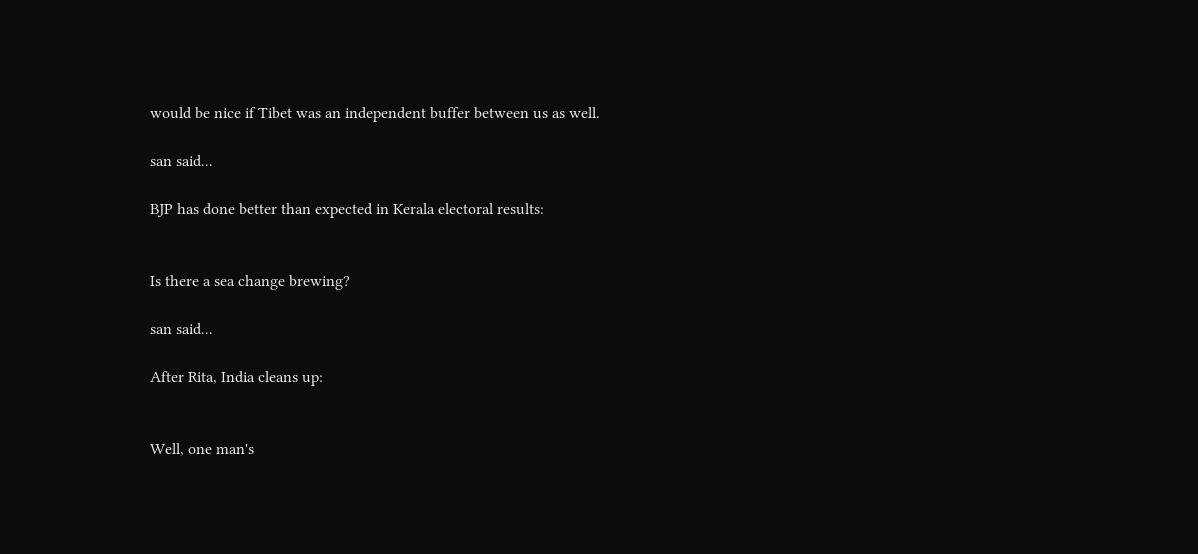would be nice if Tibet was an independent buffer between us as well.

san said...

BJP has done better than expected in Kerala electoral results:


Is there a sea change brewing?

san said...

After Rita, India cleans up:


Well, one man's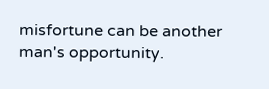misfortune can be another man's opportunity.